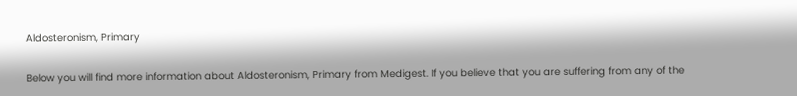Aldosteronism, Primary

Below you will find more information about Aldosteronism, Primary from Medigest. If you believe that you are suffering from any of the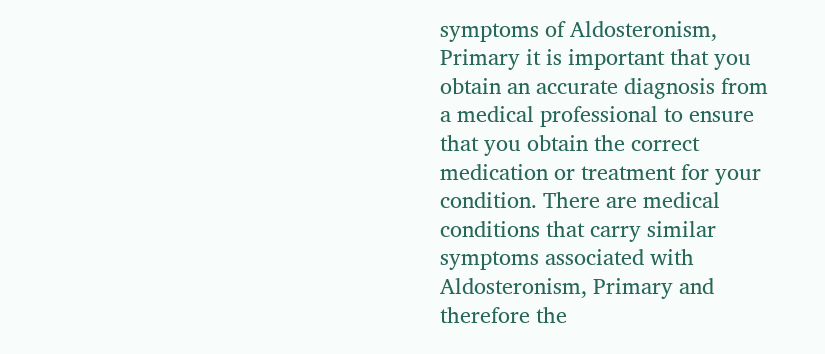symptoms of Aldosteronism, Primary it is important that you obtain an accurate diagnosis from a medical professional to ensure that you obtain the correct medication or treatment for your condition. There are medical conditions that carry similar symptoms associated with Aldosteronism, Primary and therefore the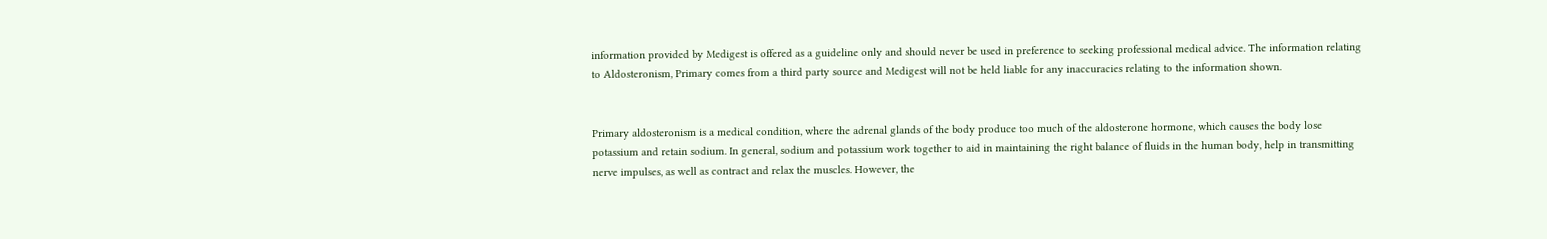information provided by Medigest is offered as a guideline only and should never be used in preference to seeking professional medical advice. The information relating to Aldosteronism, Primary comes from a third party source and Medigest will not be held liable for any inaccuracies relating to the information shown.


Primary aldosteronism is a medical condition, where the adrenal glands of the body produce too much of the aldosterone hormone, which causes the body lose potassium and retain sodium. In general, sodium and potassium work together to aid in maintaining the right balance of fluids in the human body, help in transmitting nerve impulses, as well as contract and relax the muscles. However, the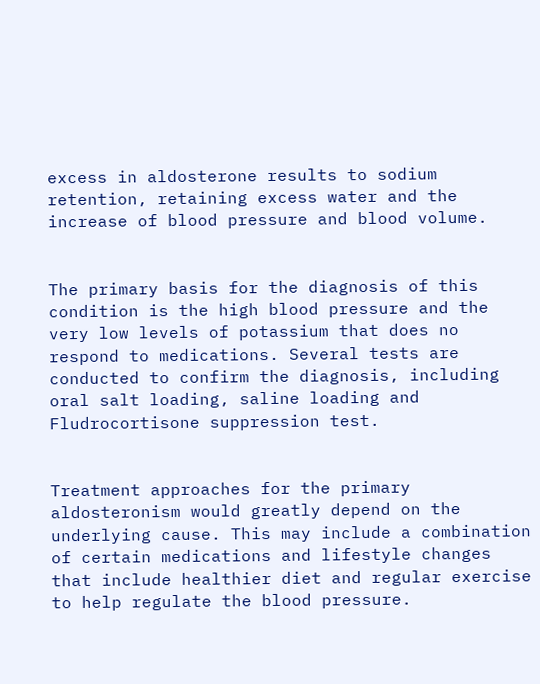excess in aldosterone results to sodium retention, retaining excess water and the increase of blood pressure and blood volume.


The primary basis for the diagnosis of this condition is the high blood pressure and the very low levels of potassium that does no respond to medications. Several tests are conducted to confirm the diagnosis, including oral salt loading, saline loading and Fludrocortisone suppression test.


Treatment approaches for the primary aldosteronism would greatly depend on the underlying cause. This may include a combination of certain medications and lifestyle changes that include healthier diet and regular exercise to help regulate the blood pressure.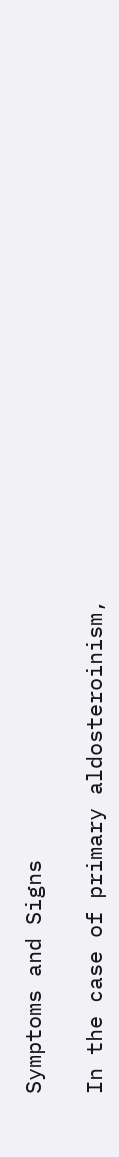Symptoms and Signs

In the case of primary aldosteroinism,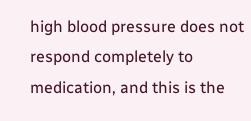high blood pressure does not respond completely to medication, and this is the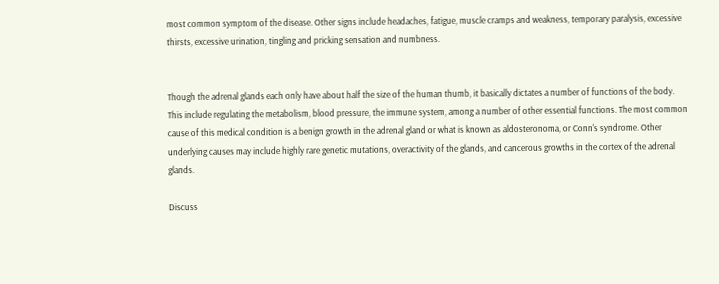most common symptom of the disease. Other signs include headaches, fatigue, muscle cramps and weakness, temporary paralysis, excessive thirsts, excessive urination, tingling and pricking sensation and numbness.


Though the adrenal glands each only have about half the size of the human thumb, it basically dictates a number of functions of the body. This include regulating the metabolism, blood pressure, the immune system, among a number of other essential functions. The most common cause of this medical condition is a benign growth in the adrenal gland or what is known as aldosteronoma, or Conn's syndrome. Other underlying causes may include highly rare genetic mutations, overactivity of the glands, and cancerous growths in the cortex of the adrenal glands.

Discuss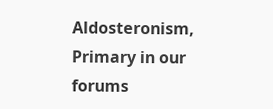Aldosteronism, Primary in our forums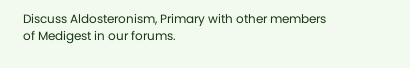Discuss Aldosteronism, Primary with other members of Medigest in our forums.